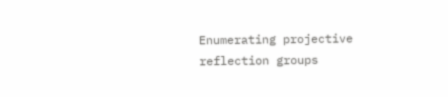Enumerating projective reflection groups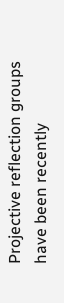Projective reflection groups have been recently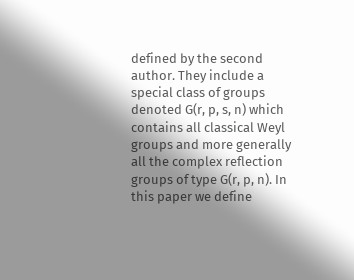defined by the second author. They include a special class of groups denoted G(r, p, s, n) which contains all classical Weyl groups and more generally all the complex reflection groups of type G(r, p, n). In this paper we define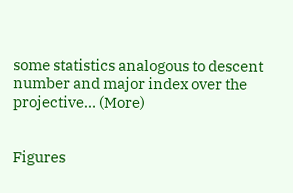some statistics analogous to descent number and major index over the projective… (More)


Figures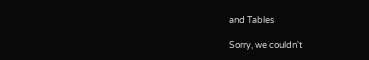and Tables

Sorry, we couldn't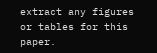extract any figures or tables for this paper.